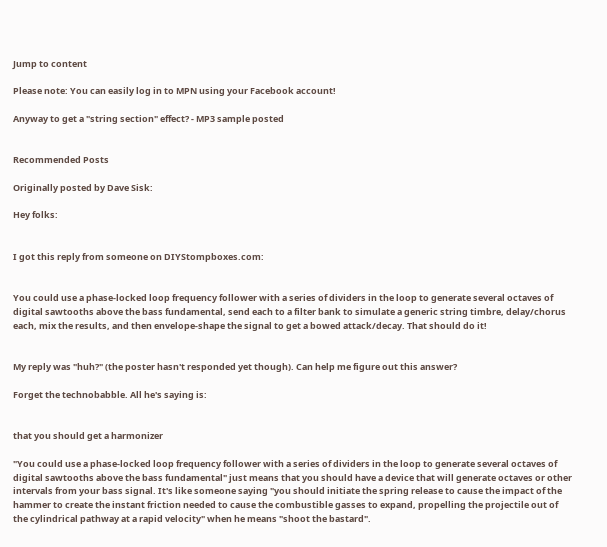Jump to content

Please note: You can easily log in to MPN using your Facebook account!

Anyway to get a "string section" effect? - MP3 sample posted


Recommended Posts

Originally posted by Dave Sisk:

Hey folks:


I got this reply from someone on DIYStompboxes.com:


You could use a phase-locked loop frequency follower with a series of dividers in the loop to generate several octaves of digital sawtooths above the bass fundamental, send each to a filter bank to simulate a generic string timbre, delay/chorus each, mix the results, and then envelope-shape the signal to get a bowed attack/decay. That should do it!


My reply was "huh?" (the poster hasn't responded yet though). Can help me figure out this answer?

Forget the technobabble. All he's saying is:


that you should get a harmonizer

"You could use a phase-locked loop frequency follower with a series of dividers in the loop to generate several octaves of digital sawtooths above the bass fundamental" just means that you should have a device that will generate octaves or other intervals from your bass signal. It's like someone saying "you should initiate the spring release to cause the impact of the hammer to create the instant friction needed to cause the combustible gasses to expand, propelling the projectile out of the cylindrical pathway at a rapid velocity" when he means "shoot the bastard".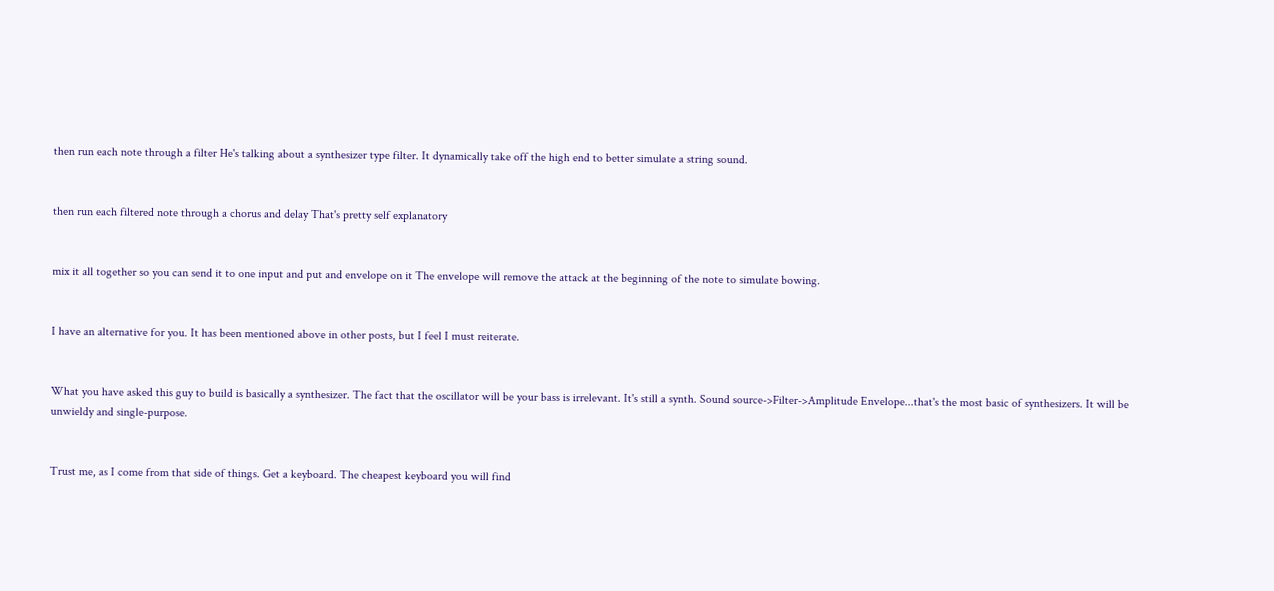then run each note through a filter He's talking about a synthesizer type filter. It dynamically take off the high end to better simulate a string sound.


then run each filtered note through a chorus and delay That's pretty self explanatory


mix it all together so you can send it to one input and put and envelope on it The envelope will remove the attack at the beginning of the note to simulate bowing.


I have an alternative for you. It has been mentioned above in other posts, but I feel I must reiterate.


What you have asked this guy to build is basically a synthesizer. The fact that the oscillator will be your bass is irrelevant. It's still a synth. Sound source->Filter->Amplitude Envelope...that's the most basic of synthesizers. It will be unwieldy and single-purpose.


Trust me, as I come from that side of things. Get a keyboard. The cheapest keyboard you will find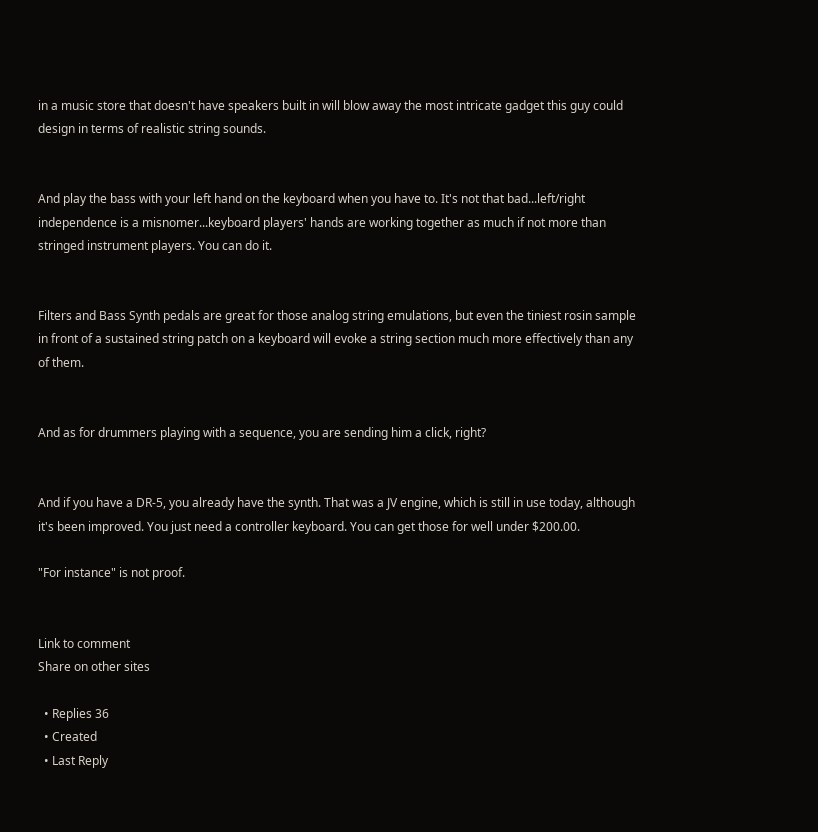in a music store that doesn't have speakers built in will blow away the most intricate gadget this guy could design in terms of realistic string sounds.


And play the bass with your left hand on the keyboard when you have to. It's not that bad...left/right independence is a misnomer...keyboard players' hands are working together as much if not more than stringed instrument players. You can do it.


Filters and Bass Synth pedals are great for those analog string emulations, but even the tiniest rosin sample in front of a sustained string patch on a keyboard will evoke a string section much more effectively than any of them.


And as for drummers playing with a sequence, you are sending him a click, right?


And if you have a DR-5, you already have the synth. That was a JV engine, which is still in use today, although it's been improved. You just need a controller keyboard. You can get those for well under $200.00.

"For instance" is not proof.


Link to comment
Share on other sites

  • Replies 36
  • Created
  • Last Reply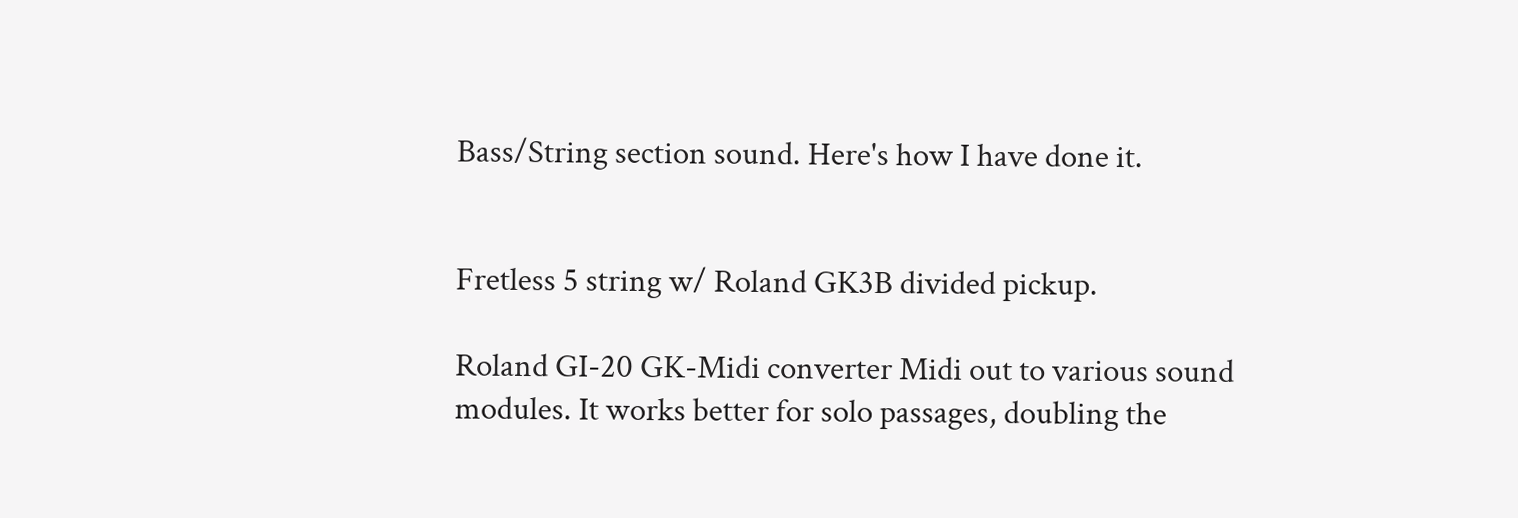Bass/String section sound. Here's how I have done it.


Fretless 5 string w/ Roland GK3B divided pickup.

Roland GI-20 GK-Midi converter Midi out to various sound modules. It works better for solo passages, doubling the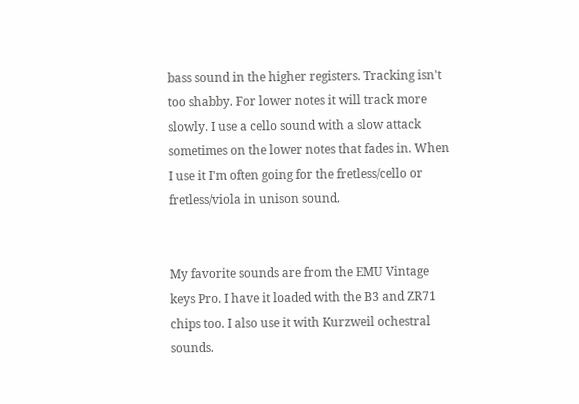bass sound in the higher registers. Tracking isn't too shabby. For lower notes it will track more slowly. I use a cello sound with a slow attack sometimes on the lower notes that fades in. When I use it I'm often going for the fretless/cello or fretless/viola in unison sound.


My favorite sounds are from the EMU Vintage keys Pro. I have it loaded with the B3 and ZR71 chips too. I also use it with Kurzweil ochestral sounds.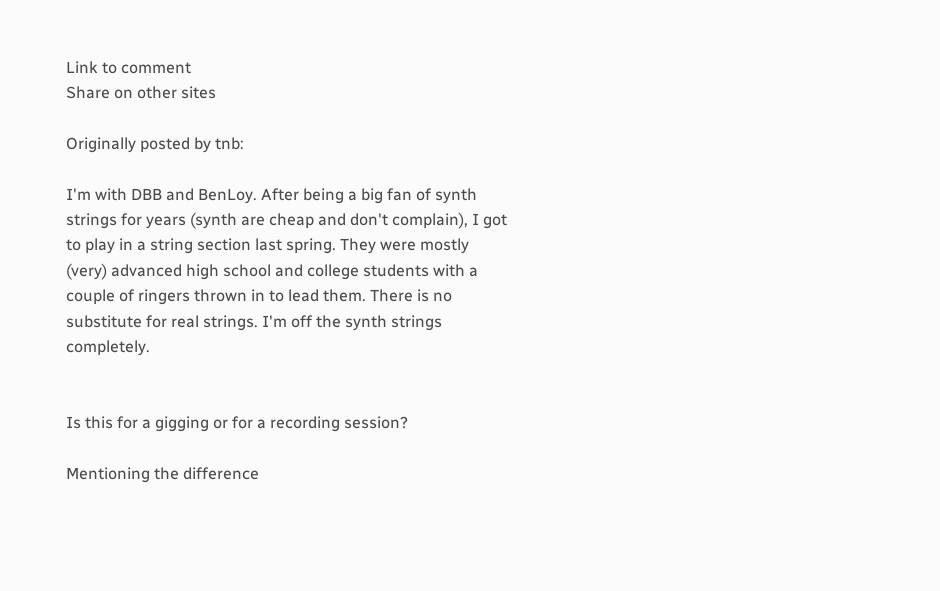Link to comment
Share on other sites

Originally posted by tnb:

I'm with DBB and BenLoy. After being a big fan of synth strings for years (synth are cheap and don't complain), I got to play in a string section last spring. They were mostly (very) advanced high school and college students with a couple of ringers thrown in to lead them. There is no substitute for real strings. I'm off the synth strings completely.


Is this for a gigging or for a recording session?

Mentioning the difference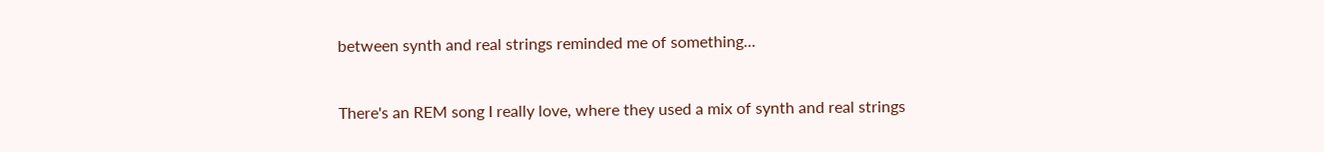between synth and real strings reminded me of something...


There's an REM song I really love, where they used a mix of synth and real strings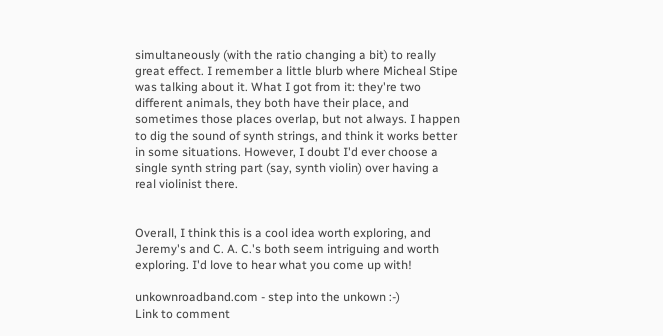simultaneously (with the ratio changing a bit) to really great effect. I remember a little blurb where Micheal Stipe was talking about it. What I got from it: they're two different animals, they both have their place, and sometimes those places overlap, but not always. I happen to dig the sound of synth strings, and think it works better in some situations. However, I doubt I'd ever choose a single synth string part (say, synth violin) over having a real violinist there.


Overall, I think this is a cool idea worth exploring, and Jeremy's and C. A. C.'s both seem intriguing and worth exploring. I'd love to hear what you come up with!

unkownroadband.com - step into the unkown :-)
Link to comment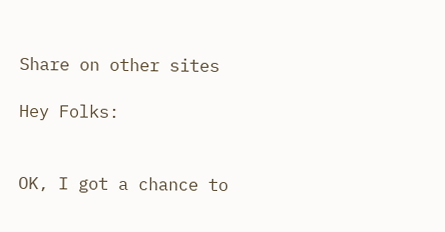Share on other sites

Hey Folks:


OK, I got a chance to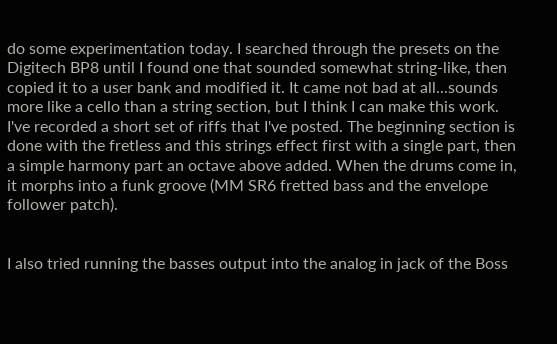do some experimentation today. I searched through the presets on the Digitech BP8 until I found one that sounded somewhat string-like, then copied it to a user bank and modified it. It came not bad at all...sounds more like a cello than a string section, but I think I can make this work. I've recorded a short set of riffs that I've posted. The beginning section is done with the fretless and this strings effect first with a single part, then a simple harmony part an octave above added. When the drums come in, it morphs into a funk groove (MM SR6 fretted bass and the envelope follower patch).


I also tried running the basses output into the analog in jack of the Boss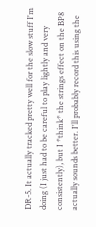DR-5. It actually tracked pretty well for the slow stuff I'm doing (I just had to be careful to play lightly and very consistently), but I *think* the strings effect on the BP8 actually sounds better. I'll probably record this using the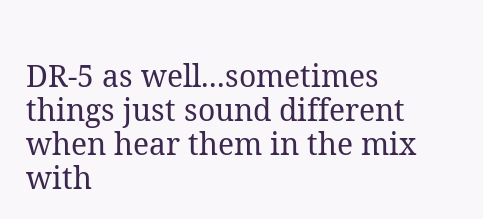DR-5 as well...sometimes things just sound different when hear them in the mix with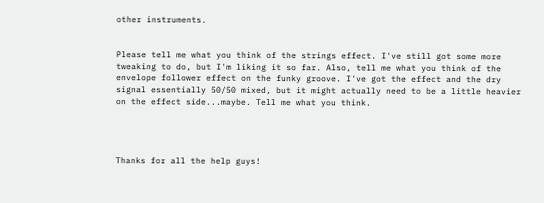other instruments.


Please tell me what you think of the strings effect. I've still got some more tweaking to do, but I'm liking it so far. Also, tell me what you think of the envelope follower effect on the funky groove. I've got the effect and the dry signal essentially 50/50 mixed, but it might actually need to be a little heavier on the effect side...maybe. Tell me what you think.




Thanks for all the help guys!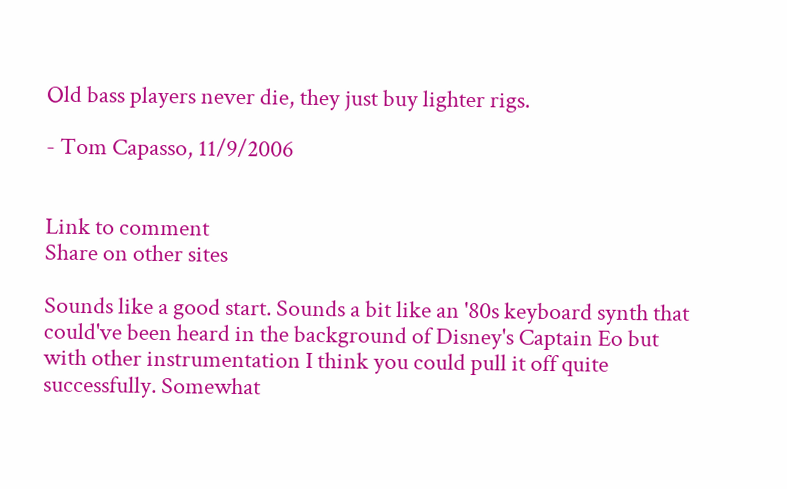Old bass players never die, they just buy lighter rigs.

- Tom Capasso, 11/9/2006


Link to comment
Share on other sites

Sounds like a good start. Sounds a bit like an '80s keyboard synth that could've been heard in the background of Disney's Captain Eo but with other instrumentation I think you could pull it off quite successfully. Somewhat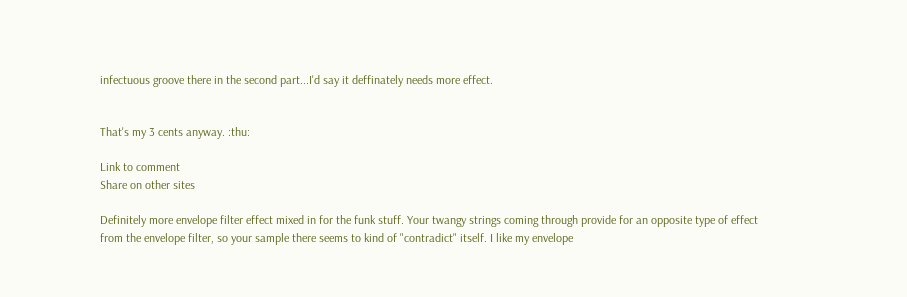infectuous groove there in the second part...I'd say it deffinately needs more effect.


That's my 3 cents anyway. :thu:

Link to comment
Share on other sites

Definitely more envelope filter effect mixed in for the funk stuff. Your twangy strings coming through provide for an opposite type of effect from the envelope filter, so your sample there seems to kind of "contradict" itself. I like my envelope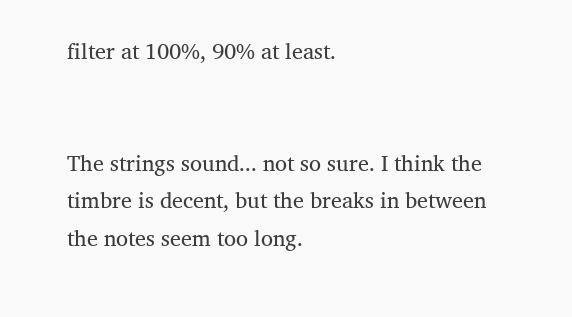filter at 100%, 90% at least.


The strings sound... not so sure. I think the timbre is decent, but the breaks in between the notes seem too long.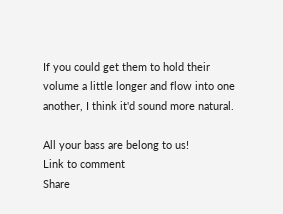If you could get them to hold their volume a little longer and flow into one another, I think it'd sound more natural.

All your bass are belong to us!
Link to comment
Share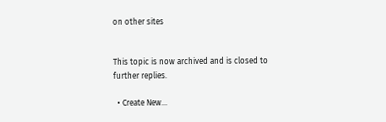on other sites


This topic is now archived and is closed to further replies.

  • Create New...